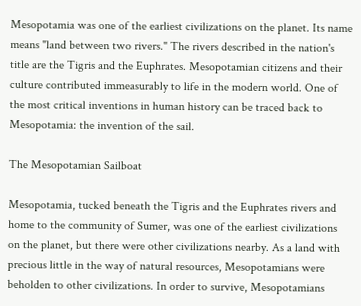Mesopotamia was one of the earliest civilizations on the planet. Its name means "land between two rivers." The rivers described in the nation's title are the Tigris and the Euphrates. Mesopotamian citizens and their culture contributed immeasurably to life in the modern world. One of the most critical inventions in human history can be traced back to Mesopotamia: the invention of the sail.

The Mesopotamian Sailboat

Mesopotamia, tucked beneath the Tigris and the Euphrates rivers and home to the community of Sumer, was one of the earliest civilizations on the planet, but there were other civilizations nearby. As a land with precious little in the way of natural resources, Mesopotamians were beholden to other civilizations. In order to survive, Mesopotamians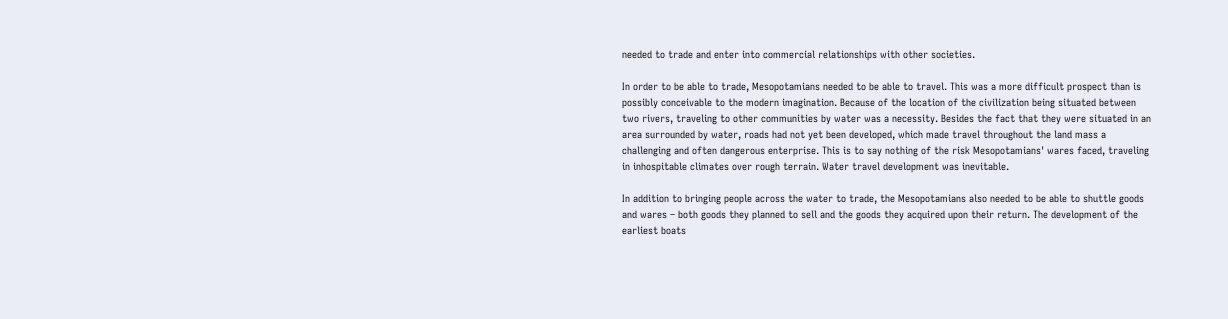needed to trade and enter into commercial relationships with other societies.

In order to be able to trade, Mesopotamians needed to be able to travel. This was a more difficult prospect than is possibly conceivable to the modern imagination. Because of the location of the civilization being situated between two rivers, traveling to other communities by water was a necessity. Besides the fact that they were situated in an area surrounded by water, roads had not yet been developed, which made travel throughout the land mass a challenging and often dangerous enterprise. This is to say nothing of the risk Mesopotamians' wares faced, traveling in inhospitable climates over rough terrain. Water travel development was inevitable.

In addition to bringing people across the water to trade, the Mesopotamians also needed to be able to shuttle goods and wares – both goods they planned to sell and the goods they acquired upon their return. The development of the earliest boats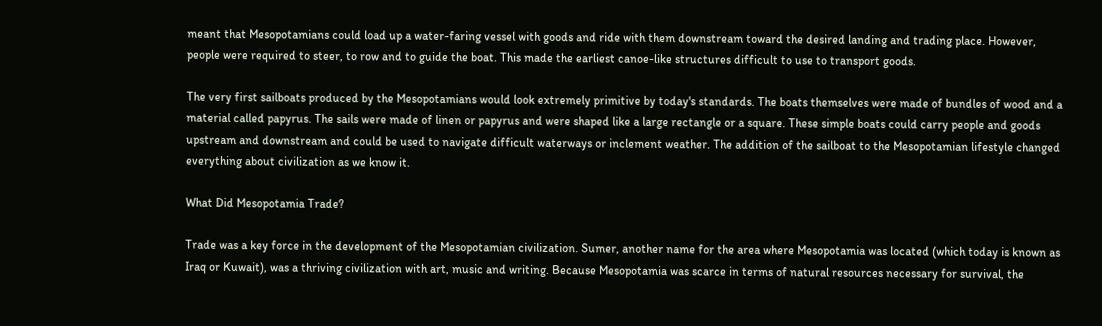meant that Mesopotamians could load up a water-faring vessel with goods and ride with them downstream toward the desired landing and trading place. However, people were required to steer, to row and to guide the boat. This made the earliest canoe-like structures difficult to use to transport goods.

The very first sailboats produced by the Mesopotamians would look extremely primitive by today's standards. The boats themselves were made of bundles of wood and a material called papyrus. The sails were made of linen or papyrus and were shaped like a large rectangle or a square. These simple boats could carry people and goods upstream and downstream and could be used to navigate difficult waterways or inclement weather. The addition of the sailboat to the Mesopotamian lifestyle changed everything about civilization as we know it.

What Did Mesopotamia Trade?

Trade was a key force in the development of the Mesopotamian civilization. Sumer, another name for the area where Mesopotamia was located (which today is known as Iraq or Kuwait), was a thriving civilization with art, music and writing. Because Mesopotamia was scarce in terms of natural resources necessary for survival, the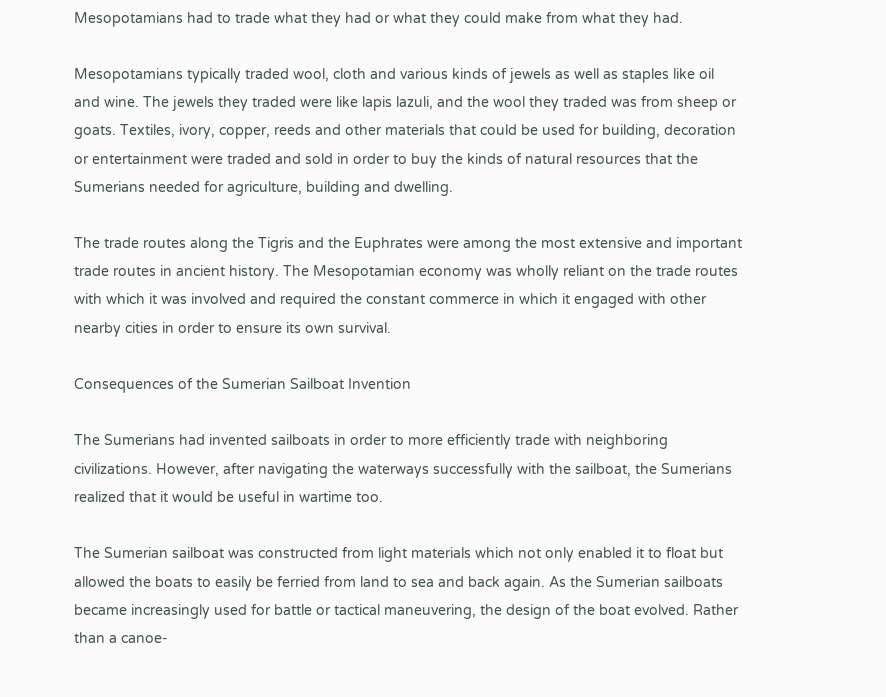Mesopotamians had to trade what they had or what they could make from what they had.

Mesopotamians typically traded wool, cloth and various kinds of jewels as well as staples like oil and wine. The jewels they traded were like lapis lazuli, and the wool they traded was from sheep or goats. Textiles, ivory, copper, reeds and other materials that could be used for building, decoration or entertainment were traded and sold in order to buy the kinds of natural resources that the Sumerians needed for agriculture, building and dwelling.

The trade routes along the Tigris and the Euphrates were among the most extensive and important trade routes in ancient history. The Mesopotamian economy was wholly reliant on the trade routes with which it was involved and required the constant commerce in which it engaged with other nearby cities in order to ensure its own survival.

Consequences of the Sumerian Sailboat Invention

The Sumerians had invented sailboats in order to more efficiently trade with neighboring civilizations. However, after navigating the waterways successfully with the sailboat, the Sumerians realized that it would be useful in wartime too.

The Sumerian sailboat was constructed from light materials which not only enabled it to float but allowed the boats to easily be ferried from land to sea and back again. As the Sumerian sailboats became increasingly used for battle or tactical maneuvering, the design of the boat evolved. Rather than a canoe-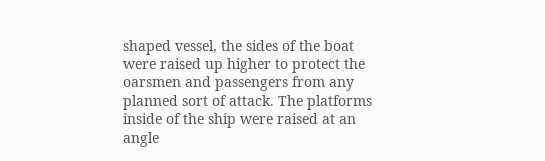shaped vessel, the sides of the boat were raised up higher to protect the oarsmen and passengers from any planned sort of attack. The platforms inside of the ship were raised at an angle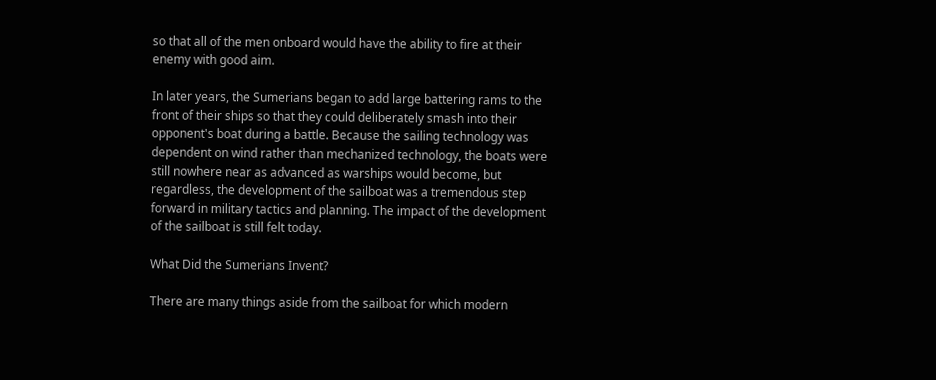so that all of the men onboard would have the ability to fire at their enemy with good aim.

In later years, the Sumerians began to add large battering rams to the front of their ships so that they could deliberately smash into their opponent's boat during a battle. Because the sailing technology was dependent on wind rather than mechanized technology, the boats were still nowhere near as advanced as warships would become, but regardless, the development of the sailboat was a tremendous step forward in military tactics and planning. The impact of the development of the sailboat is still felt today.

What Did the Sumerians Invent?

There are many things aside from the sailboat for which modern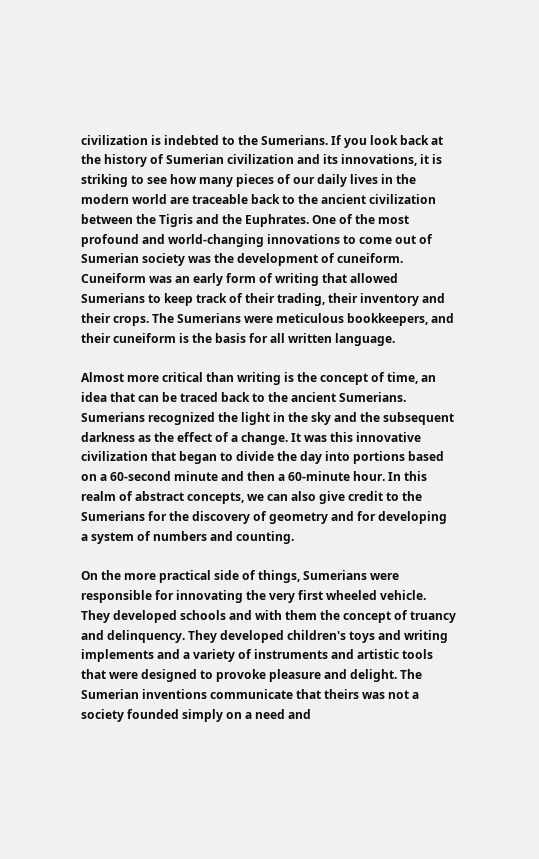civilization is indebted to the Sumerians. If you look back at the history of Sumerian civilization and its innovations, it is striking to see how many pieces of our daily lives in the modern world are traceable back to the ancient civilization between the Tigris and the Euphrates. One of the most profound and world-changing innovations to come out of Sumerian society was the development of cuneiform. Cuneiform was an early form of writing that allowed Sumerians to keep track of their trading, their inventory and their crops. The Sumerians were meticulous bookkeepers, and their cuneiform is the basis for all written language.

Almost more critical than writing is the concept of time, an idea that can be traced back to the ancient Sumerians. Sumerians recognized the light in the sky and the subsequent darkness as the effect of a change. It was this innovative civilization that began to divide the day into portions based on a 60-second minute and then a 60-minute hour. In this realm of abstract concepts, we can also give credit to the Sumerians for the discovery of geometry and for developing a system of numbers and counting.

On the more practical side of things, Sumerians were responsible for innovating the very first wheeled vehicle. They developed schools and with them the concept of truancy and delinquency. They developed children's toys and writing implements and a variety of instruments and artistic tools that were designed to provoke pleasure and delight. The Sumerian inventions communicate that theirs was not a society founded simply on a need and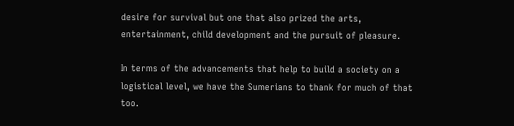desire for survival but one that also prized the arts, entertainment, child development and the pursuit of pleasure.

In terms of the advancements that help to build a society on a logistical level, we have the Sumerians to thank for much of that too.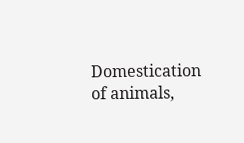Domestication of animals,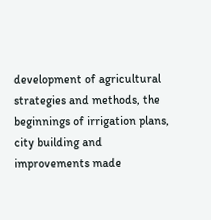development of agricultural strategies and methods, the beginnings of irrigation plans, city building and improvements made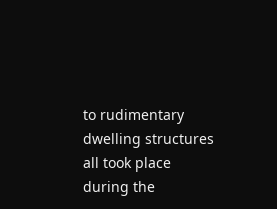to rudimentary dwelling structures all took place during the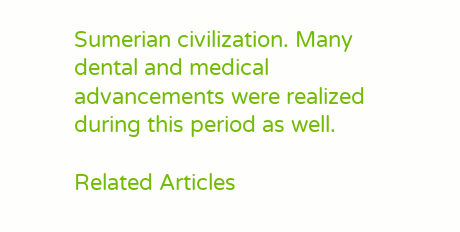Sumerian civilization. Many dental and medical advancements were realized during this period as well.

Related Articles